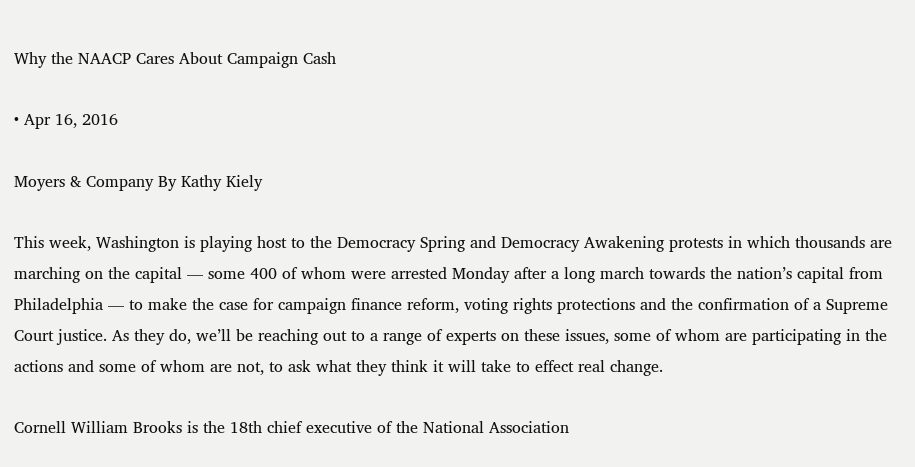Why the NAACP Cares About Campaign Cash

• Apr 16, 2016

Moyers & Company By Kathy Kiely

This week, Washington is playing host to the Democracy Spring and Democracy Awakening protests in which thousands are marching on the capital — some 400 of whom were arrested Monday after a long march towards the nation’s capital from Philadelphia — to make the case for campaign finance reform, voting rights protections and the confirmation of a Supreme Court justice. As they do, we’ll be reaching out to a range of experts on these issues, some of whom are participating in the actions and some of whom are not, to ask what they think it will take to effect real change.

Cornell William Brooks is the 18th chief executive of the National Association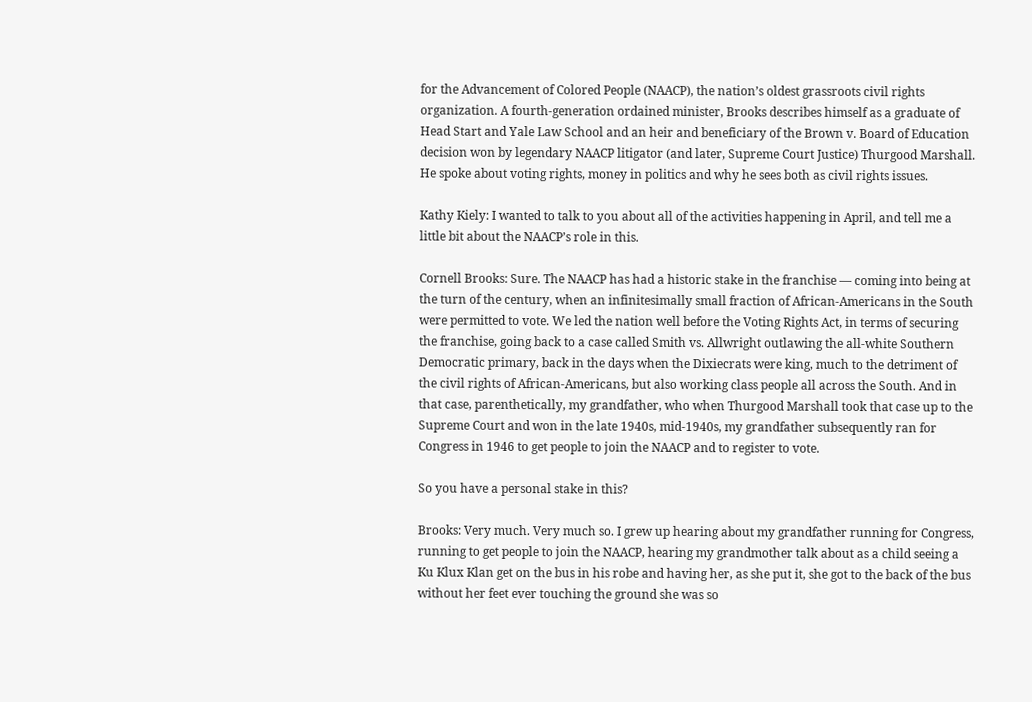for the Advancement of Colored People (NAACP), the nation’s oldest grassroots civil rights organization. A fourth-generation ordained minister, Brooks describes himself as a graduate of Head Start and Yale Law School and an heir and beneficiary of the Brown v. Board of Education decision won by legendary NAACP litigator (and later, Supreme Court Justice) Thurgood Marshall. He spoke about voting rights, money in politics and why he sees both as civil rights issues.

Kathy Kiely: I wanted to talk to you about all of the activities happening in April, and tell me a little bit about the NAACP’s role in this.

Cornell Brooks: Sure. The NAACP has had a historic stake in the franchise — coming into being at the turn of the century, when an infinitesimally small fraction of African-Americans in the South were permitted to vote. We led the nation well before the Voting Rights Act, in terms of securing the franchise, going back to a case called Smith vs. Allwright outlawing the all-white Southern Democratic primary, back in the days when the Dixiecrats were king, much to the detriment of the civil rights of African-Americans, but also working class people all across the South. And in that case, parenthetically, my grandfather, who when Thurgood Marshall took that case up to the Supreme Court and won in the late 1940s, mid-1940s, my grandfather subsequently ran for Congress in 1946 to get people to join the NAACP and to register to vote.

So you have a personal stake in this?

Brooks: Very much. Very much so. I grew up hearing about my grandfather running for Congress, running to get people to join the NAACP, hearing my grandmother talk about as a child seeing a Ku Klux Klan get on the bus in his robe and having her, as she put it, she got to the back of the bus without her feet ever touching the ground she was so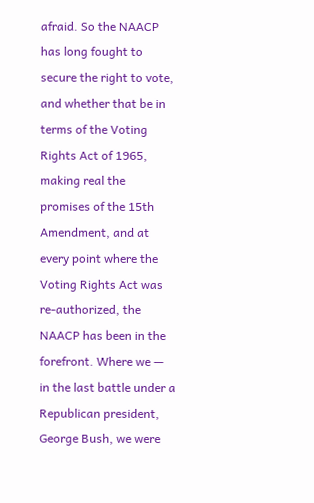afraid. So the NAACP has long fought to secure the right to vote, and whether that be in terms of the Voting Rights Act of 1965, making real the promises of the 15th Amendment, and at every point where the Voting Rights Act was re-authorized, the NAACP has been in the forefront. Where we — in the last battle under a Republican president, George Bush, we were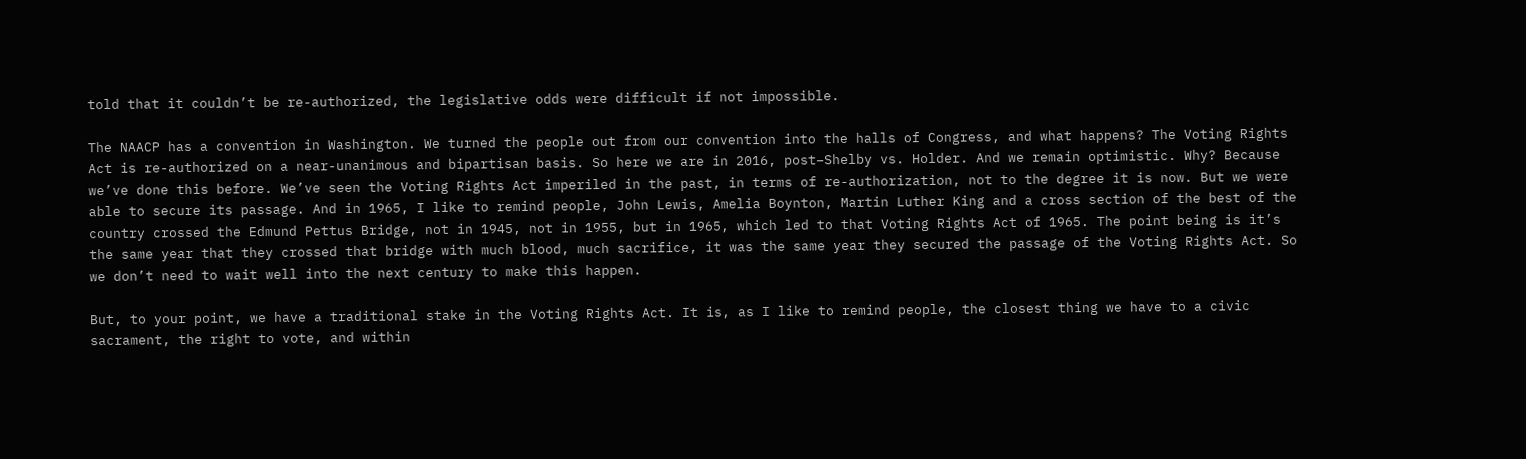told that it couldn’t be re-authorized, the legislative odds were difficult if not impossible.

The NAACP has a convention in Washington. We turned the people out from our convention into the halls of Congress, and what happens? The Voting Rights Act is re-authorized on a near-unanimous and bipartisan basis. So here we are in 2016, post–Shelby vs. Holder. And we remain optimistic. Why? Because we’ve done this before. We’ve seen the Voting Rights Act imperiled in the past, in terms of re-authorization, not to the degree it is now. But we were able to secure its passage. And in 1965, I like to remind people, John Lewis, Amelia Boynton, Martin Luther King and a cross section of the best of the country crossed the Edmund Pettus Bridge, not in 1945, not in 1955, but in 1965, which led to that Voting Rights Act of 1965. The point being is it’s the same year that they crossed that bridge with much blood, much sacrifice, it was the same year they secured the passage of the Voting Rights Act. So we don’t need to wait well into the next century to make this happen.

But, to your point, we have a traditional stake in the Voting Rights Act. It is, as I like to remind people, the closest thing we have to a civic sacrament, the right to vote, and within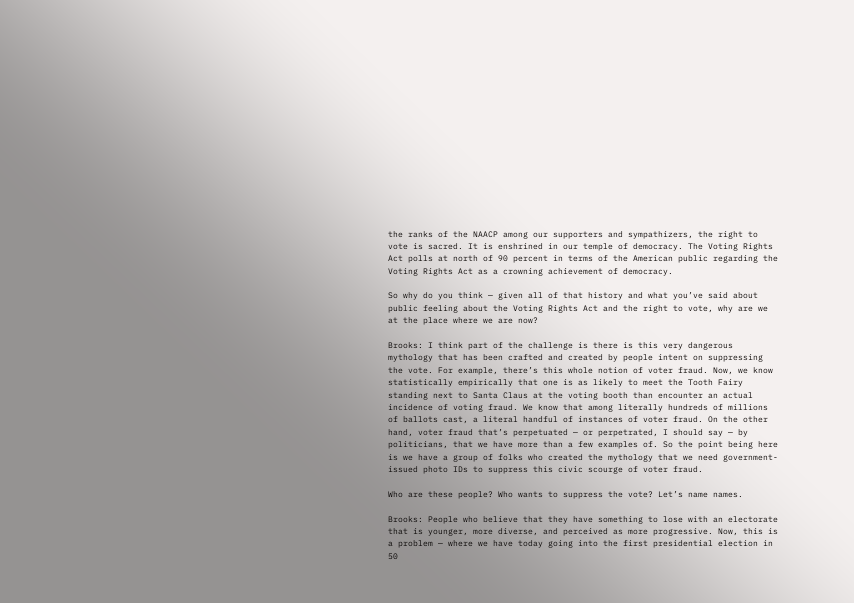the ranks of the NAACP among our supporters and sympathizers, the right to vote is sacred. It is enshrined in our temple of democracy. The Voting Rights Act polls at north of 90 percent in terms of the American public regarding the Voting Rights Act as a crowning achievement of democracy.

So why do you think — given all of that history and what you’ve said about public feeling about the Voting Rights Act and the right to vote, why are we at the place where we are now?

Brooks: I think part of the challenge is there is this very dangerous mythology that has been crafted and created by people intent on suppressing the vote. For example, there’s this whole notion of voter fraud. Now, we know statistically empirically that one is as likely to meet the Tooth Fairy standing next to Santa Claus at the voting booth than encounter an actual incidence of voting fraud. We know that among literally hundreds of millions of ballots cast, a literal handful of instances of voter fraud. On the other hand, voter fraud that’s perpetuated — or perpetrated, I should say — by politicians, that we have more than a few examples of. So the point being here is we have a group of folks who created the mythology that we need government-issued photo IDs to suppress this civic scourge of voter fraud.

Who are these people? Who wants to suppress the vote? Let’s name names.

Brooks: People who believe that they have something to lose with an electorate that is younger, more diverse, and perceived as more progressive. Now, this is a problem — where we have today going into the first presidential election in 50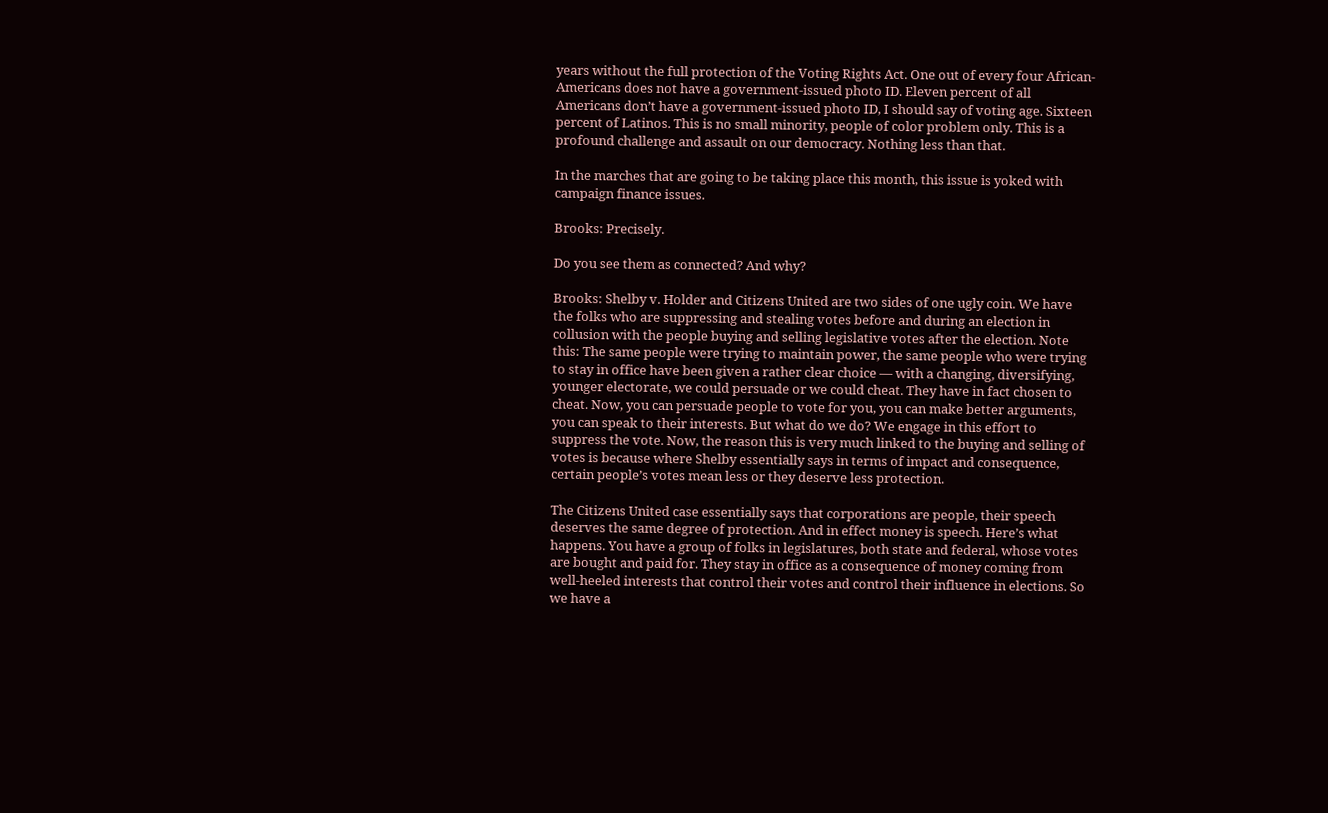years without the full protection of the Voting Rights Act. One out of every four African-Americans does not have a government-issued photo ID. Eleven percent of all Americans don’t have a government-issued photo ID, I should say of voting age. Sixteen percent of Latinos. This is no small minority, people of color problem only. This is a profound challenge and assault on our democracy. Nothing less than that.

In the marches that are going to be taking place this month, this issue is yoked with campaign finance issues.

Brooks: Precisely.

Do you see them as connected? And why?

Brooks: Shelby v. Holder and Citizens United are two sides of one ugly coin. We have the folks who are suppressing and stealing votes before and during an election in collusion with the people buying and selling legislative votes after the election. Note this: The same people were trying to maintain power, the same people who were trying to stay in office have been given a rather clear choice — with a changing, diversifying, younger electorate, we could persuade or we could cheat. They have in fact chosen to cheat. Now, you can persuade people to vote for you, you can make better arguments, you can speak to their interests. But what do we do? We engage in this effort to suppress the vote. Now, the reason this is very much linked to the buying and selling of votes is because where Shelby essentially says in terms of impact and consequence, certain people’s votes mean less or they deserve less protection.

The Citizens United case essentially says that corporations are people, their speech deserves the same degree of protection. And in effect money is speech. Here’s what happens. You have a group of folks in legislatures, both state and federal, whose votes are bought and paid for. They stay in office as a consequence of money coming from well-heeled interests that control their votes and control their influence in elections. So we have a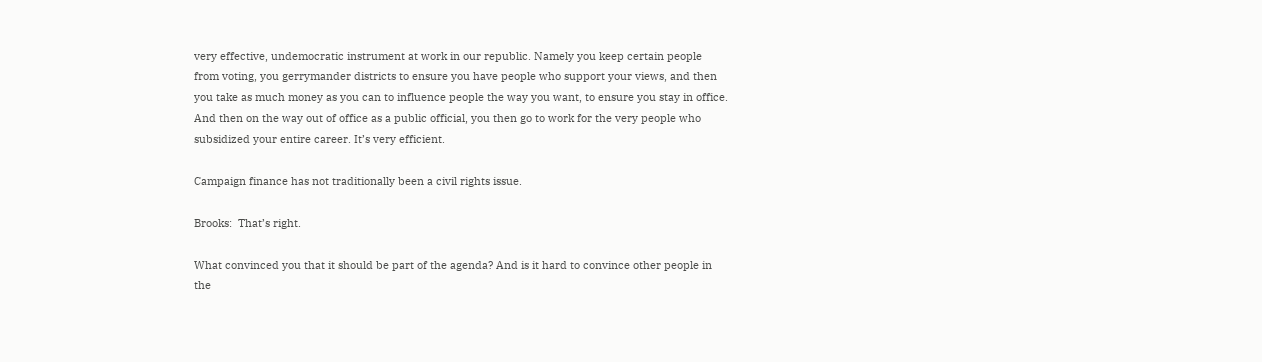very effective, undemocratic instrument at work in our republic. Namely you keep certain people from voting, you gerrymander districts to ensure you have people who support your views, and then you take as much money as you can to influence people the way you want, to ensure you stay in office. And then on the way out of office as a public official, you then go to work for the very people who subsidized your entire career. It’s very efficient.

Campaign finance has not traditionally been a civil rights issue.

Brooks:  That’s right.

What convinced you that it should be part of the agenda? And is it hard to convince other people in the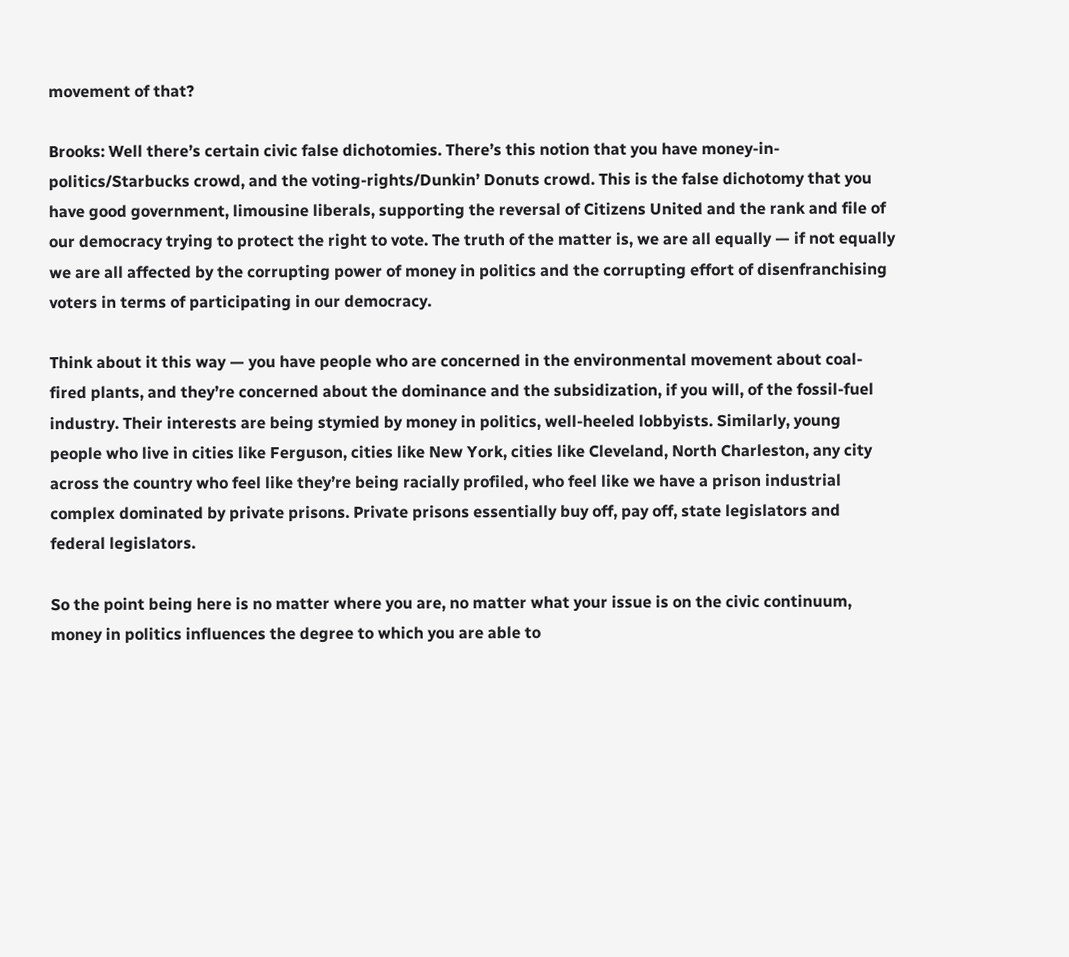movement of that?

Brooks: Well there’s certain civic false dichotomies. There’s this notion that you have money-in-politics/Starbucks crowd, and the voting-rights/Dunkin’ Donuts crowd. This is the false dichotomy that you have good government, limousine liberals, supporting the reversal of Citizens United and the rank and file of our democracy trying to protect the right to vote. The truth of the matter is, we are all equally — if not equally we are all affected by the corrupting power of money in politics and the corrupting effort of disenfranchising voters in terms of participating in our democracy.

Think about it this way — you have people who are concerned in the environmental movement about coal-fired plants, and they’re concerned about the dominance and the subsidization, if you will, of the fossil-fuel industry. Their interests are being stymied by money in politics, well-heeled lobbyists. Similarly, young people who live in cities like Ferguson, cities like New York, cities like Cleveland, North Charleston, any city across the country who feel like they’re being racially profiled, who feel like we have a prison industrial complex dominated by private prisons. Private prisons essentially buy off, pay off, state legislators and federal legislators.

So the point being here is no matter where you are, no matter what your issue is on the civic continuum, money in politics influences the degree to which you are able to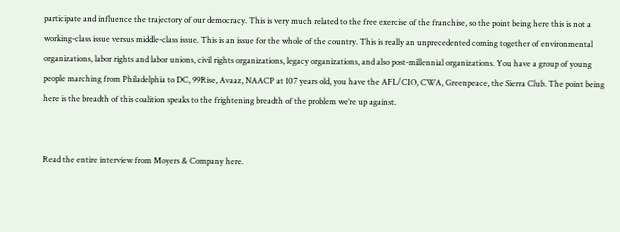participate and influence the trajectory of our democracy. This is very much related to the free exercise of the franchise, so the point being here this is not a working-class issue versus middle-class issue. This is an issue for the whole of the country. This is really an unprecedented coming together of environmental organizations, labor rights and labor unions, civil rights organizations, legacy organizations, and also post-millennial organizations. You have a group of young people marching from Philadelphia to DC, 99Rise, Avaaz, NAACP at 107 years old, you have the AFL/CIO, CWA, Greenpeace, the Sierra Club. The point being here is the breadth of this coalition speaks to the frightening breadth of the problem we’re up against.


Read the entire interview from Moyers & Company here.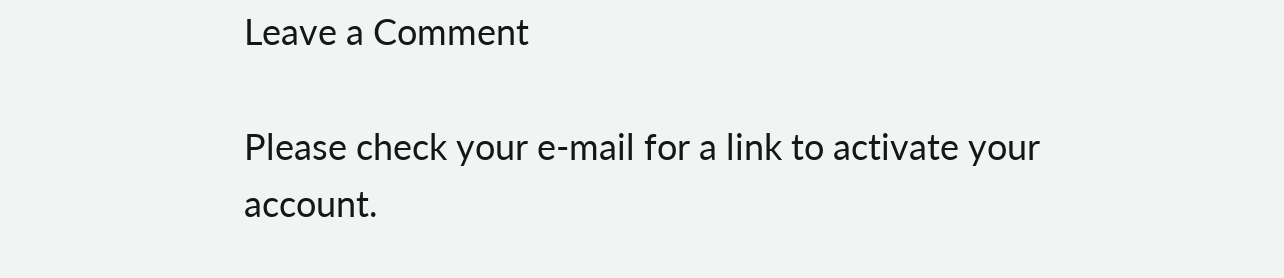Leave a Comment

Please check your e-mail for a link to activate your account.